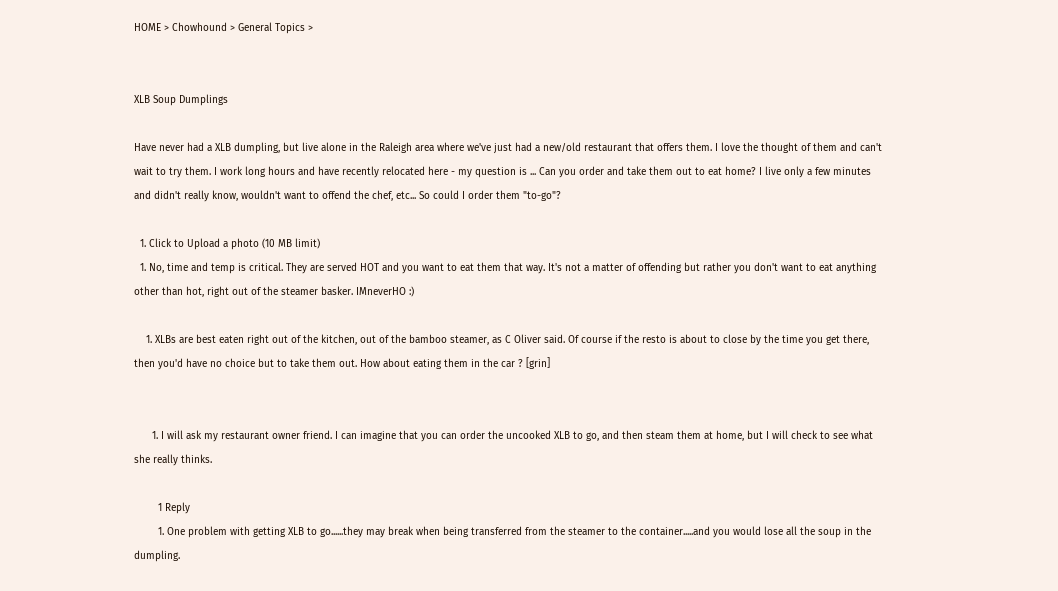HOME > Chowhound > General Topics >


XLB Soup Dumplings

Have never had a XLB dumpling, but live alone in the Raleigh area where we've just had a new/old restaurant that offers them. I love the thought of them and can't wait to try them. I work long hours and have recently relocated here - my question is ... Can you order and take them out to eat home? I live only a few minutes and didn't really know, wouldn't want to offend the chef, etc... So could I order them "to-go"?

  1. Click to Upload a photo (10 MB limit)
  1. No, time and temp is critical. They are served HOT and you want to eat them that way. It's not a matter of offending but rather you don't want to eat anything other than hot, right out of the steamer basker. IMneverHO :)

    1. XLBs are best eaten right out of the kitchen, out of the bamboo steamer, as C Oliver said. Of course if the resto is about to close by the time you get there, then you'd have no choice but to take them out. How about eating them in the car ? [grin]


      1. I will ask my restaurant owner friend. I can imagine that you can order the uncooked XLB to go, and then steam them at home, but I will check to see what she really thinks.

        1 Reply
        1. One problem with getting XLB to go......they may break when being transferred from the steamer to the container.....and you would lose all the soup in the dumpling.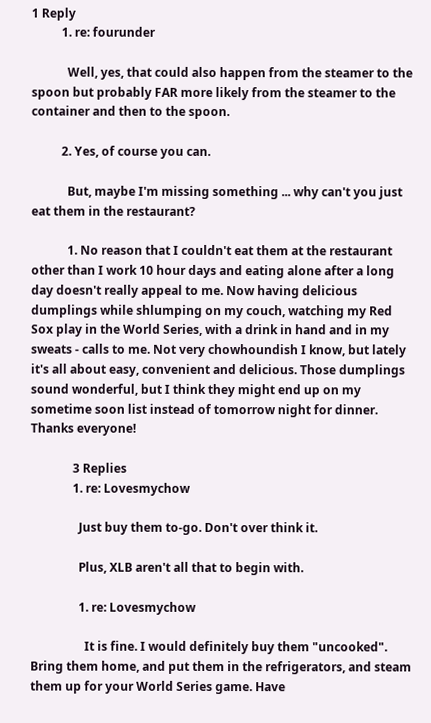1 Reply
          1. re: fourunder

            Well, yes, that could also happen from the steamer to the spoon but probably FAR more likely from the steamer to the container and then to the spoon.

          2. Yes, of course you can.

            But, maybe I'm missing something ... why can't you just eat them in the restaurant?

            1. No reason that I couldn't eat them at the restaurant other than I work 10 hour days and eating alone after a long day doesn't really appeal to me. Now having delicious dumplings while shlumping on my couch, watching my Red Sox play in the World Series, with a drink in hand and in my sweats - calls to me. Not very chowhoundish I know, but lately it's all about easy, convenient and delicious. Those dumplings sound wonderful, but I think they might end up on my sometime soon list instead of tomorrow night for dinner. Thanks everyone!

              3 Replies
              1. re: Lovesmychow

                Just buy them to-go. Don't over think it.

                Plus, XLB aren't all that to begin with.

                1. re: Lovesmychow

                  It is fine. I would definitely buy them "uncooked". Bring them home, and put them in the refrigerators, and steam them up for your World Series game. Have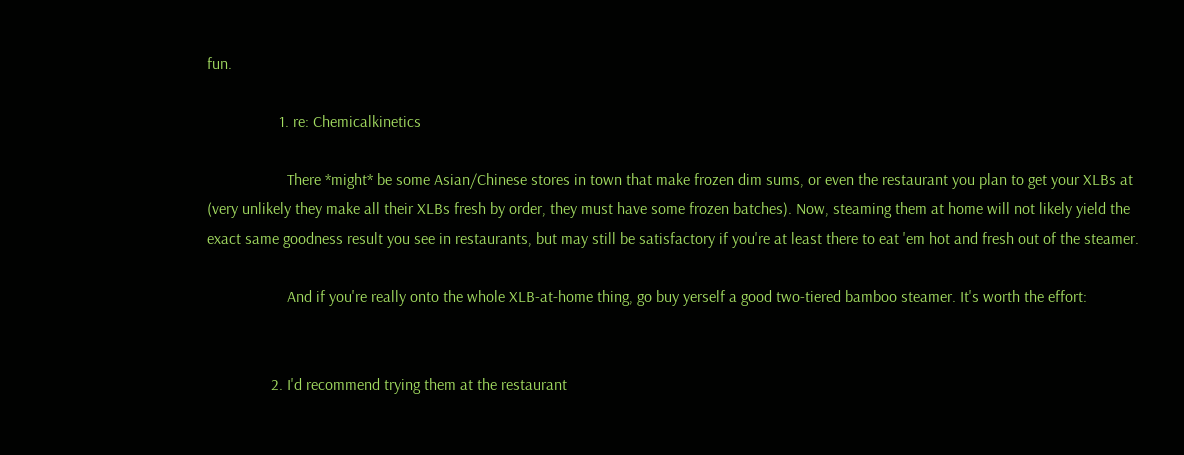fun.

                  1. re: Chemicalkinetics

                    There *might* be some Asian/Chinese stores in town that make frozen dim sums, or even the restaurant you plan to get your XLBs at (very unlikely they make all their XLBs fresh by order, they must have some frozen batches). Now, steaming them at home will not likely yield the exact same goodness result you see in restaurants, but may still be satisfactory if you're at least there to eat 'em hot and fresh out of the steamer.

                    And if you're really onto the whole XLB-at-home thing, go buy yerself a good two-tiered bamboo steamer. It's worth the effort:


                2. I'd recommend trying them at the restaurant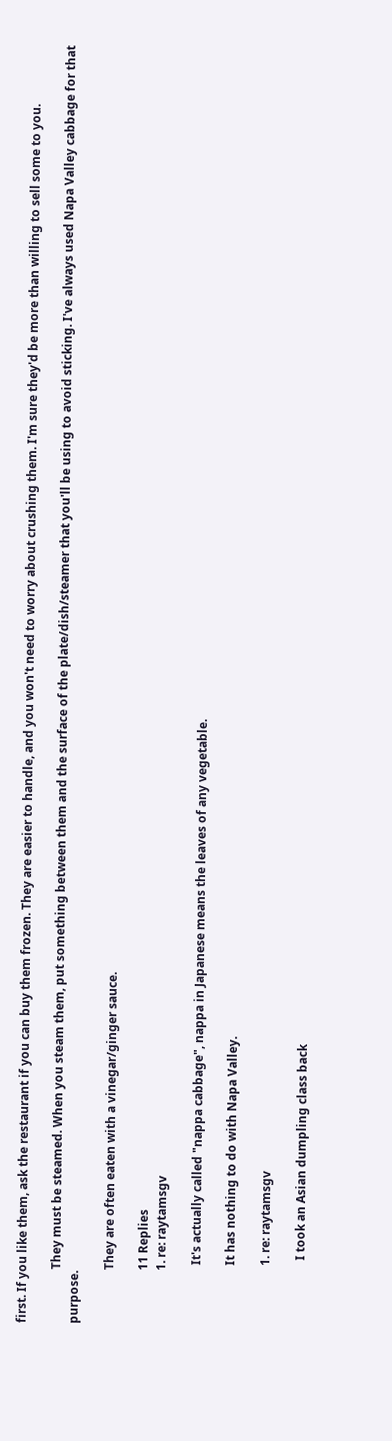first. If you like them, ask the restaurant if you can buy them frozen. They are easier to handle, and you won't need to worry about crushing them. I'm sure they'd be more than willing to sell some to you.

                  They must be steamed. When you steam them, put something between them and the surface of the plate/dish/steamer that you'll be using to avoid sticking. I've always used Napa Valley cabbage for that purpose.

                  They are often eaten with a vinegar/ginger sauce.

                  11 Replies
                  1. re: raytamsgv

                    It's actually called "nappa cabbage", nappa in Japanese means the leaves of any vegetable.

                    It has nothing to do with Napa Valley.

                    1. re: raytamsgv

                      I took an Asian dumpling class back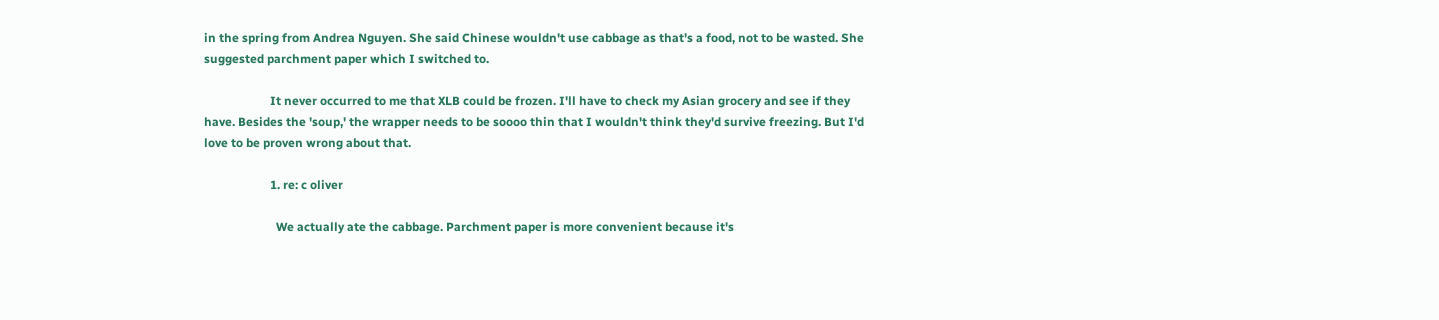in the spring from Andrea Nguyen. She said Chinese wouldn't use cabbage as that's a food, not to be wasted. She suggested parchment paper which I switched to.

                      It never occurred to me that XLB could be frozen. I'll have to check my Asian grocery and see if they have. Besides the 'soup,' the wrapper needs to be soooo thin that I wouldn't think they'd survive freezing. But I'd love to be proven wrong about that.

                      1. re: c oliver

                        We actually ate the cabbage. Parchment paper is more convenient because it's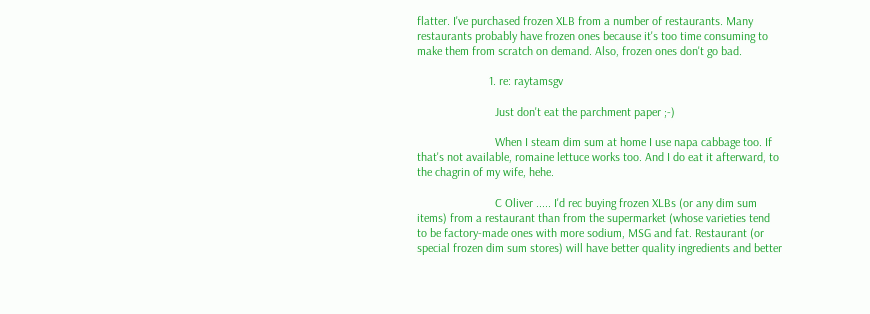flatter. I've purchased frozen XLB from a number of restaurants. Many restaurants probably have frozen ones because it's too time consuming to make them from scratch on demand. Also, frozen ones don't go bad.

                        1. re: raytamsgv

                          Just don't eat the parchment paper ;-)

                          When I steam dim sum at home I use napa cabbage too. If that's not available, romaine lettuce works too. And I do eat it afterward, to the chagrin of my wife, hehe.

                          C Oliver ..... I'd rec buying frozen XLBs (or any dim sum items) from a restaurant than from the supermarket (whose varieties tend to be factory-made ones with more sodium, MSG and fat. Restaurant (or special frozen dim sum stores) will have better quality ingredients and better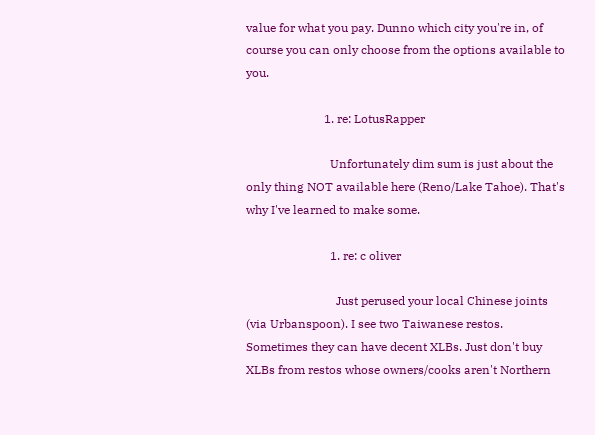value for what you pay. Dunno which city you're in, of course you can only choose from the options available to you.

                          1. re: LotusRapper

                            Unfortunately dim sum is just about the only thing NOT available here (Reno/Lake Tahoe). That's why I've learned to make some.

                            1. re: c oliver

                              Just perused your local Chinese joints (via Urbanspoon). I see two Taiwanese restos. Sometimes they can have decent XLBs. Just don't buy XLBs from restos whose owners/cooks aren't Northern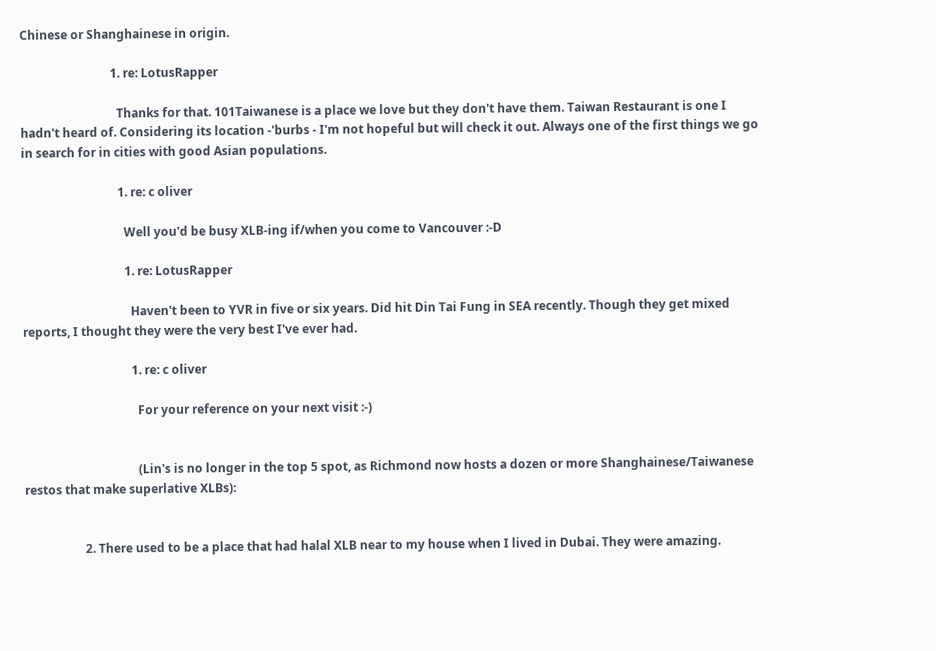Chinese or Shanghainese in origin.

                              1. re: LotusRapper

                                Thanks for that. 101Taiwanese is a place we love but they don't have them. Taiwan Restaurant is one I hadn't heard of. Considering its location -'burbs - I'm not hopeful but will check it out. Always one of the first things we go in search for in cities with good Asian populations.

                                1. re: c oliver

                                  Well you'd be busy XLB-ing if/when you come to Vancouver :-D

                                  1. re: LotusRapper

                                    Haven't been to YVR in five or six years. Did hit Din Tai Fung in SEA recently. Though they get mixed reports, I thought they were the very best I've ever had.

                                    1. re: c oliver

                                      For your reference on your next visit :-)


                                      (Lin's is no longer in the top 5 spot, as Richmond now hosts a dozen or more Shanghainese/Taiwanese restos that make superlative XLBs):


                    2. There used to be a place that had halal XLB near to my house when I lived in Dubai. They were amazing.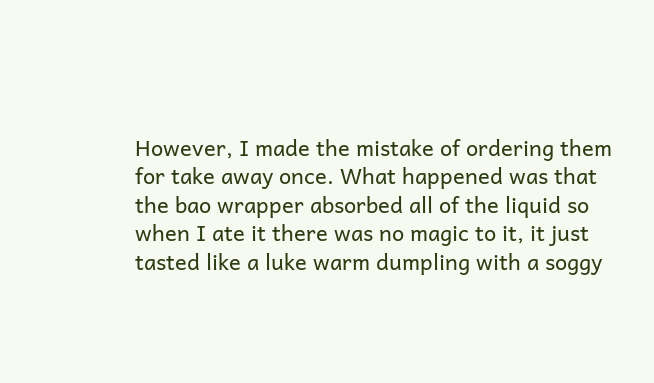However, I made the mistake of ordering them for take away once. What happened was that the bao wrapper absorbed all of the liquid so when I ate it there was no magic to it, it just tasted like a luke warm dumpling with a soggy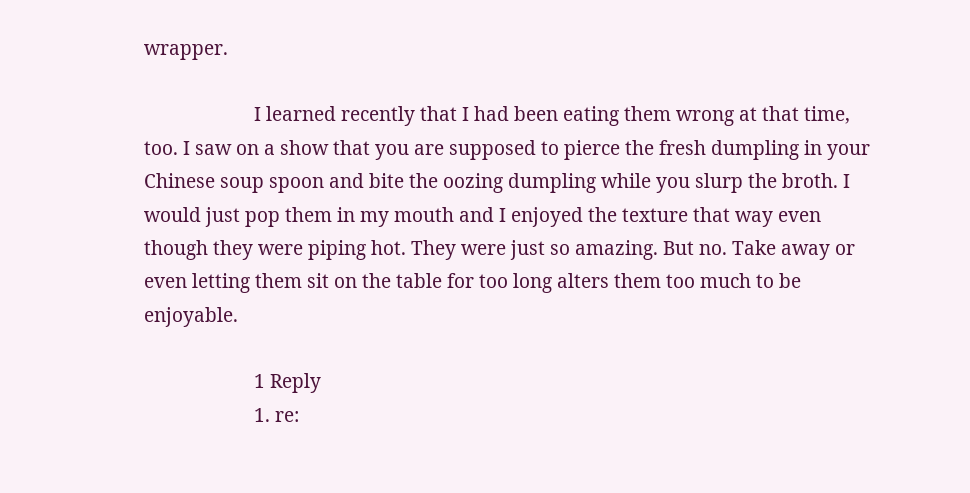wrapper.

                      I learned recently that I had been eating them wrong at that time, too. I saw on a show that you are supposed to pierce the fresh dumpling in your Chinese soup spoon and bite the oozing dumpling while you slurp the broth. I would just pop them in my mouth and I enjoyed the texture that way even though they were piping hot. They were just so amazing. But no. Take away or even letting them sit on the table for too long alters them too much to be enjoyable.

                      1 Reply
                      1. re: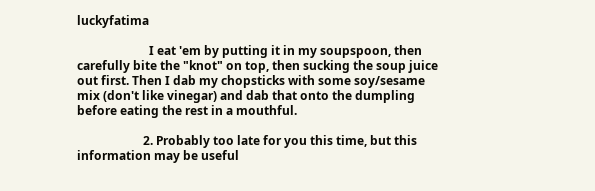luckyfatima

                        I eat 'em by putting it in my soupspoon, then carefully bite the "knot" on top, then sucking the soup juice out first. Then I dab my chopsticks with some soy/sesame mix (don't like vinegar) and dab that onto the dumpling before eating the rest in a mouthful.

                      2. Probably too late for you this time, but this information may be useful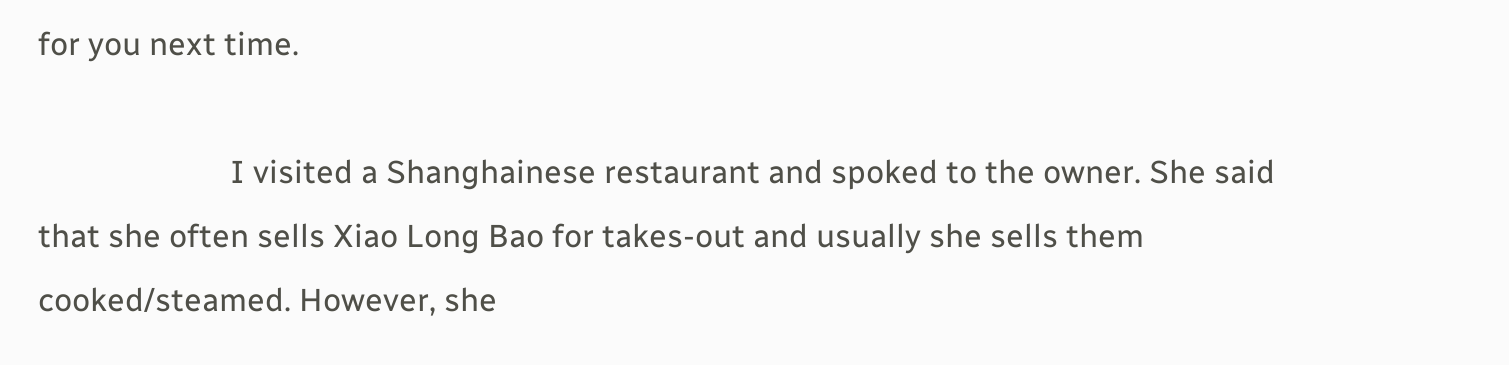for you next time.

                        I visited a Shanghainese restaurant and spoked to the owner. She said that she often sells Xiao Long Bao for takes-out and usually she sells them cooked/steamed. However, she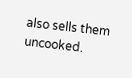also sells them uncooked.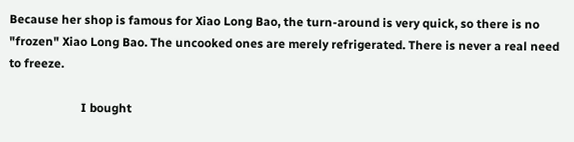Because her shop is famous for Xiao Long Bao, the turn-around is very quick, so there is no "frozen" Xiao Long Bao. The uncooked ones are merely refrigerated. There is never a real need to freeze.

                        I bought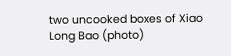two uncooked boxes of Xiao Long Bao (photo)